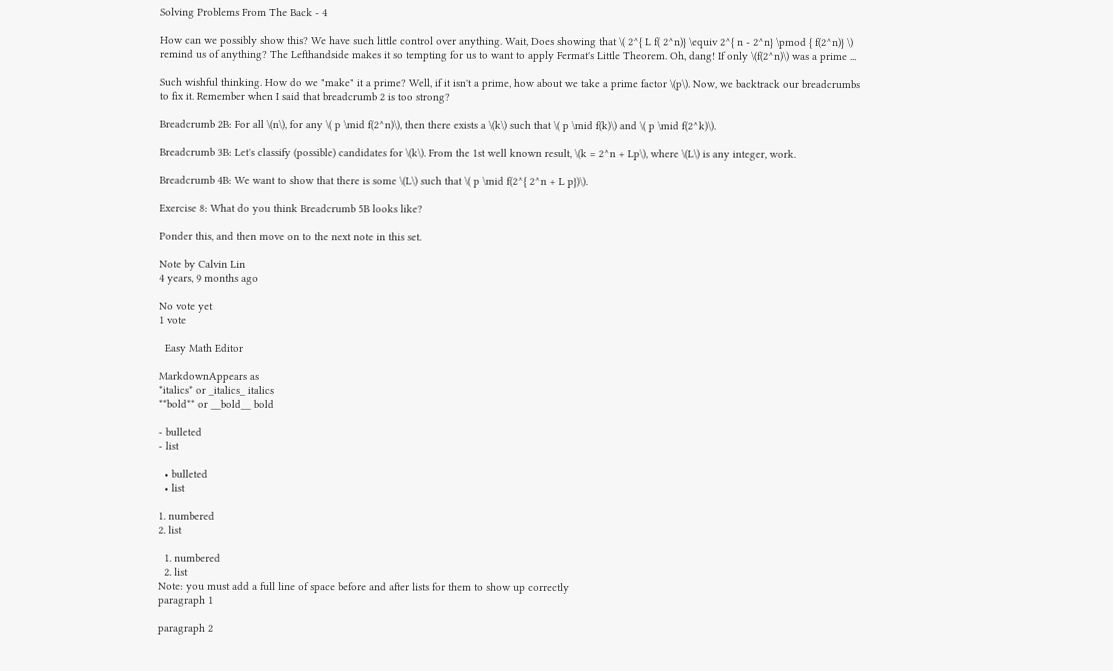Solving Problems From The Back - 4

How can we possibly show this? We have such little control over anything. Wait, Does showing that \( 2^{ L f( 2^n)} \equiv 2^{ n - 2^n} \pmod { f(2^n)} \) remind us of anything? The Lefthandside makes it so tempting for us to want to apply Fermat's Little Theorem. Oh, dang! If only \(f(2^n)\) was a prime ...

Such wishful thinking. How do we "make" it a prime? Well, if it isn't a prime, how about we take a prime factor \(p\). Now, we backtrack our breadcrumbs to fix it. Remember when I said that breadcrumb 2 is too strong?

Breadcrumb 2B: For all \(n\), for any \( p \mid f(2^n)\), then there exists a \(k\) such that \( p \mid f(k)\) and \( p \mid f(2^k)\).

Breadcrumb 3B: Let's classify (possible) candidates for \(k\). From the 1st well known result, \(k = 2^n + Lp\), where \(L\) is any integer, work.

Breadcrumb 4B: We want to show that there is some \(L\) such that \( p \mid f(2^{ 2^n + L p})\).

Exercise 8: What do you think Breadcrumb 5B looks like?

Ponder this, and then move on to the next note in this set.

Note by Calvin Lin
4 years, 9 months ago

No vote yet
1 vote

  Easy Math Editor

MarkdownAppears as
*italics* or _italics_ italics
**bold** or __bold__ bold

- bulleted
- list

  • bulleted
  • list

1. numbered
2. list

  1. numbered
  2. list
Note: you must add a full line of space before and after lists for them to show up correctly
paragraph 1

paragraph 2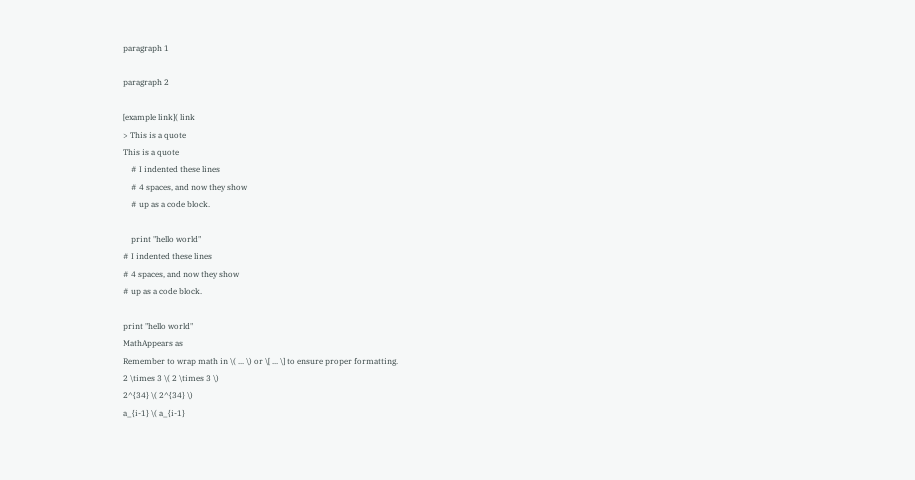paragraph 1

paragraph 2

[example link]( link
> This is a quote
This is a quote
    # I indented these lines
    # 4 spaces, and now they show
    # up as a code block.

    print "hello world"
# I indented these lines
# 4 spaces, and now they show
# up as a code block.

print "hello world"
MathAppears as
Remember to wrap math in \( ... \) or \[ ... \] to ensure proper formatting.
2 \times 3 \( 2 \times 3 \)
2^{34} \( 2^{34} \)
a_{i-1} \( a_{i-1}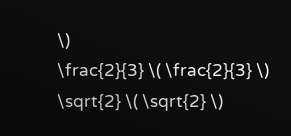\)
\frac{2}{3} \( \frac{2}{3} \)
\sqrt{2} \( \sqrt{2} \)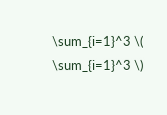\sum_{i=1}^3 \( \sum_{i=1}^3 \)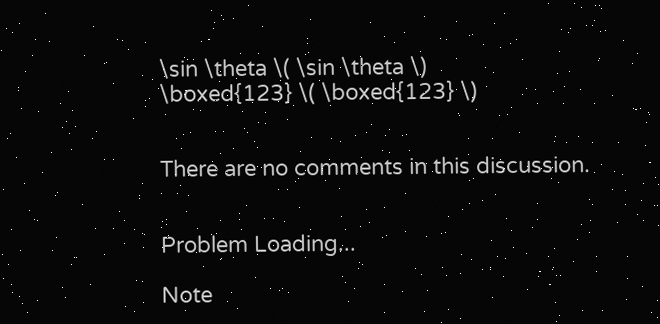\sin \theta \( \sin \theta \)
\boxed{123} \( \boxed{123} \)


There are no comments in this discussion.


Problem Loading...

Note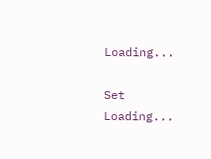Loading...

Set Loading...